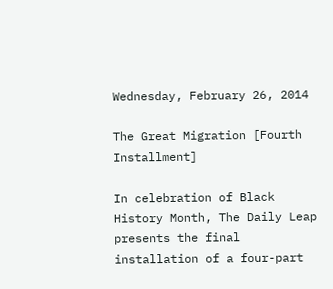Wednesday, February 26, 2014

The Great Migration [Fourth Installment]

In celebration of Black History Month, The Daily Leap presents the final installation of a four-part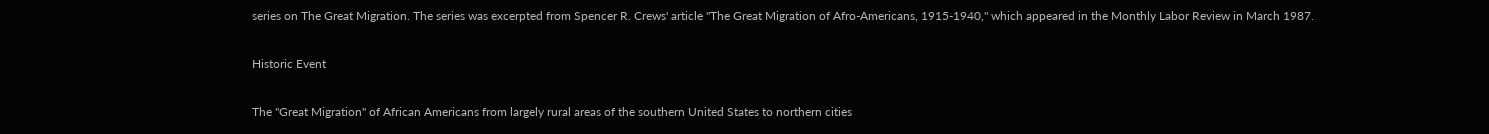series on The Great Migration. The series was excerpted from Spencer R. Crews' article "The Great Migration of Afro-Americans, 1915-1940," which appeared in the Monthly Labor Review in March 1987.

Historic Event

The "Great Migration" of African Americans from largely rural areas of the southern United States to northern cities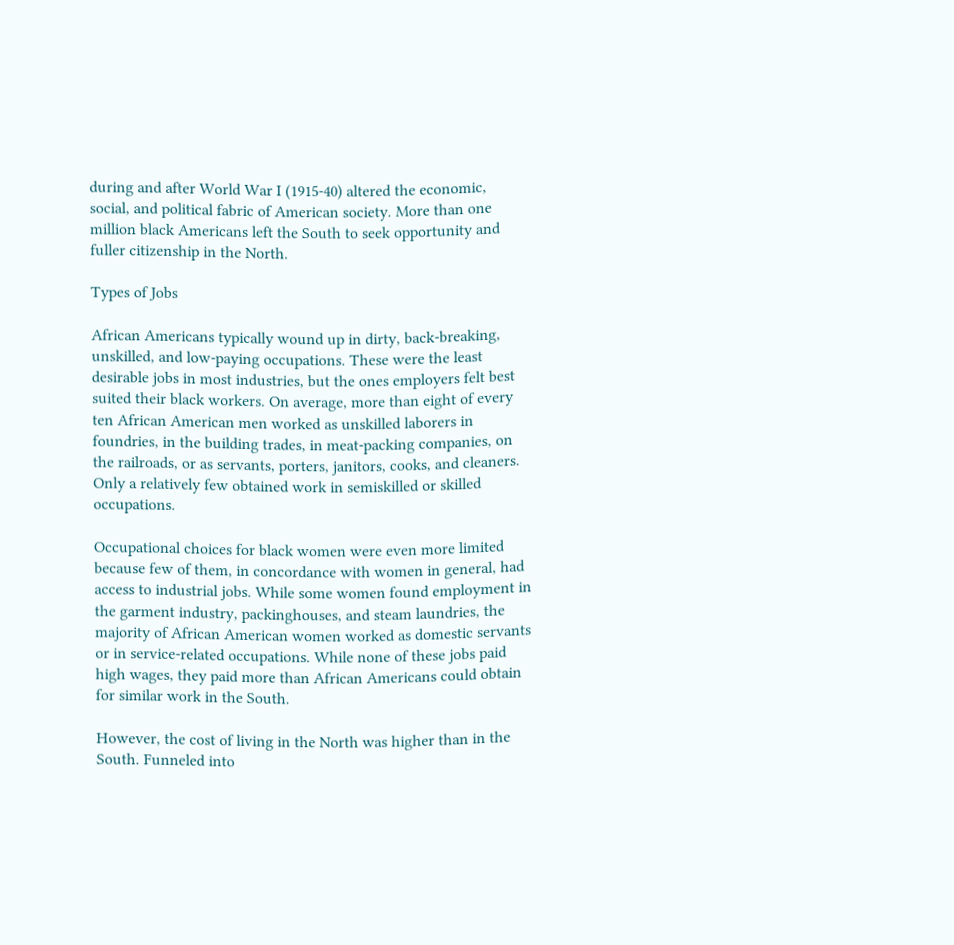during and after World War I (1915-40) altered the economic, social, and political fabric of American society. More than one million black Americans left the South to seek opportunity and fuller citizenship in the North.

Types of Jobs

African Americans typically wound up in dirty, back-breaking, unskilled, and low-paying occupations. These were the least desirable jobs in most industries, but the ones employers felt best suited their black workers. On average, more than eight of every ten African American men worked as unskilled laborers in foundries, in the building trades, in meat-packing companies, on the railroads, or as servants, porters, janitors, cooks, and cleaners. Only a relatively few obtained work in semiskilled or skilled occupations.

Occupational choices for black women were even more limited because few of them, in concordance with women in general, had access to industrial jobs. While some women found employment in the garment industry, packinghouses, and steam laundries, the majority of African American women worked as domestic servants or in service-related occupations. While none of these jobs paid high wages, they paid more than African Americans could obtain for similar work in the South.

However, the cost of living in the North was higher than in the South. Funneled into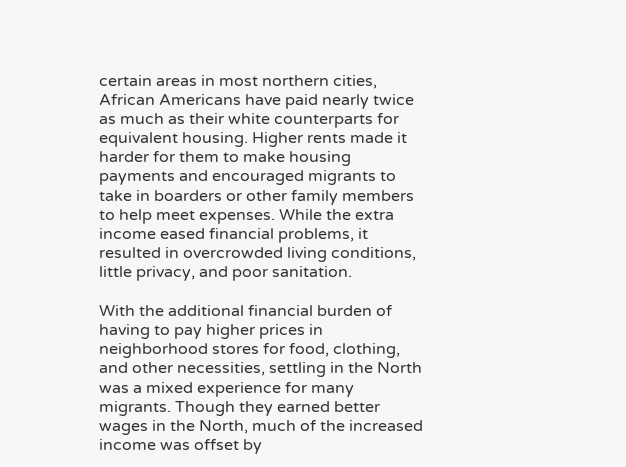certain areas in most northern cities, African Americans have paid nearly twice as much as their white counterparts for equivalent housing. Higher rents made it harder for them to make housing payments and encouraged migrants to take in boarders or other family members to help meet expenses. While the extra income eased financial problems, it resulted in overcrowded living conditions, little privacy, and poor sanitation.

With the additional financial burden of having to pay higher prices in neighborhood stores for food, clothing, and other necessities, settling in the North was a mixed experience for many migrants. Though they earned better wages in the North, much of the increased income was offset by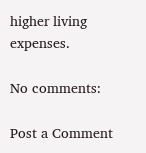higher living expenses.

No comments:

Post a Comment